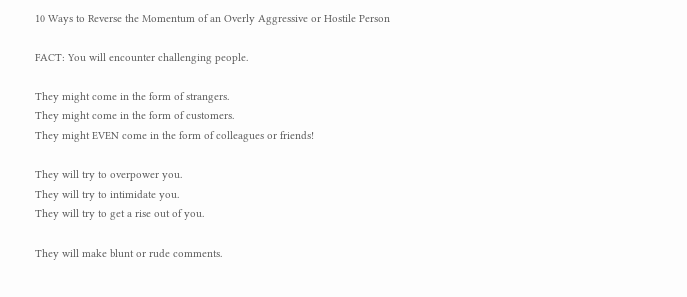10 Ways to Reverse the Momentum of an Overly Aggressive or Hostile Person

FACT: You will encounter challenging people.

They might come in the form of strangers.
They might come in the form of customers.
They might EVEN come in the form of colleagues or friends!

They will try to overpower you.
They will try to intimidate you.
They will try to get a rise out of you.

They will make blunt or rude comments.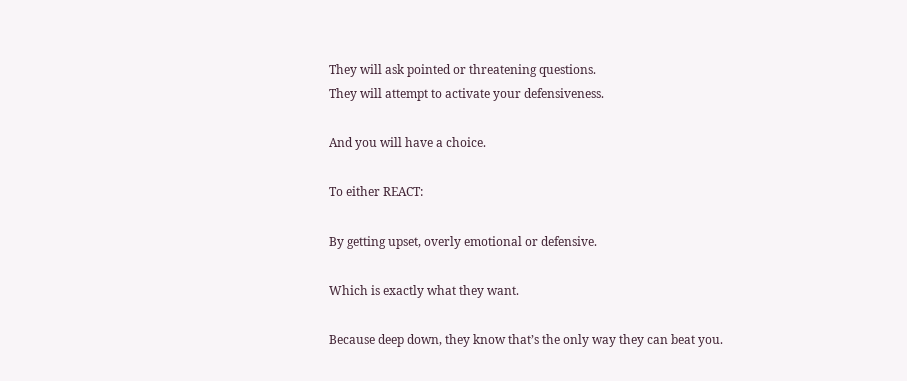They will ask pointed or threatening questions.
They will attempt to activate your defensiveness.

And you will have a choice.

To either REACT:

By getting upset, overly emotional or defensive.

Which is exactly what they want.

Because deep down, they know that’s the only way they can beat you.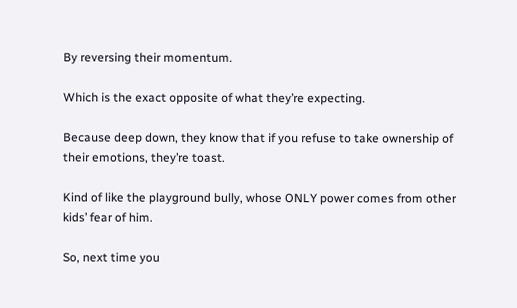By reversing their momentum.

Which is the exact opposite of what they’re expecting.

Because deep down, they know that if you refuse to take ownership of their emotions, they’re toast.

Kind of like the playground bully, whose ONLY power comes from other kids’ fear of him.

So, next time you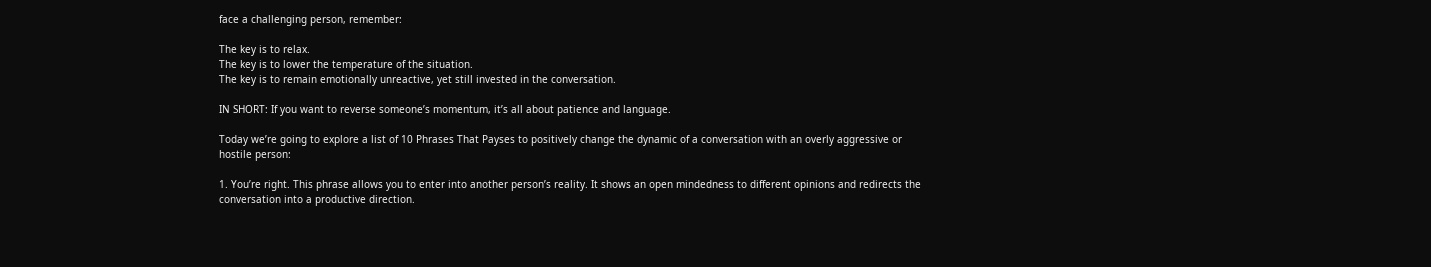face a challenging person, remember:

The key is to relax.
The key is to lower the temperature of the situation.
The key is to remain emotionally unreactive, yet still invested in the conversation.

IN SHORT: If you want to reverse someone’s momentum, it’s all about patience and language.

Today we’re going to explore a list of 10 Phrases That Payses to positively change the dynamic of a conversation with an overly aggressive or hostile person:

1. You’re right. This phrase allows you to enter into another person’s reality. It shows an open mindedness to different opinions and redirects the conversation into a productive direction.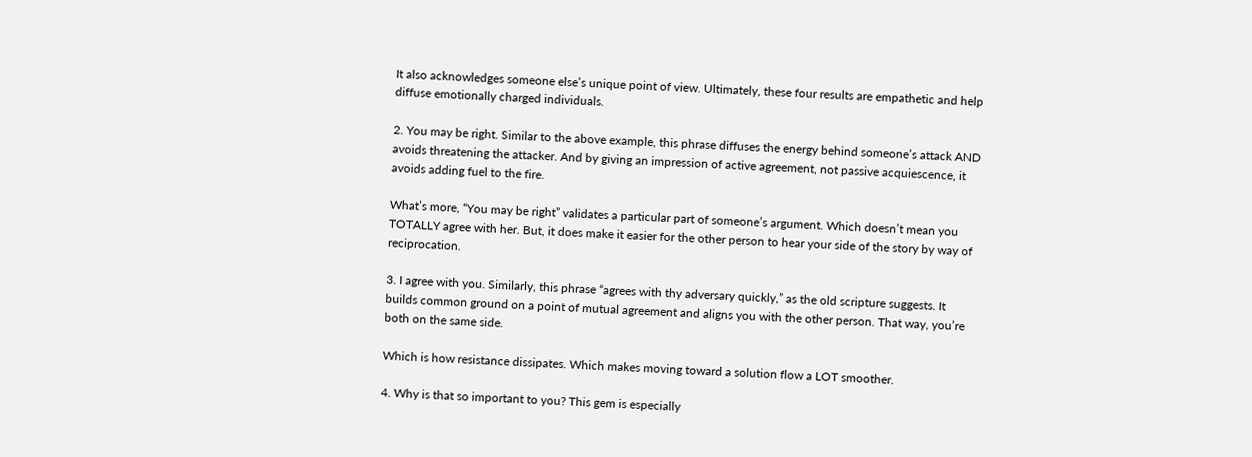It also acknowledges someone else’s unique point of view. Ultimately, these four results are empathetic and help diffuse emotionally charged individuals.

2. You may be right. Similar to the above example, this phrase diffuses the energy behind someone’s attack AND avoids threatening the attacker. And by giving an impression of active agreement, not passive acquiescence, it avoids adding fuel to the fire.

What’s more, “You may be right” validates a particular part of someone’s argument. Which doesn’t mean you TOTALLY agree with her. But, it does make it easier for the other person to hear your side of the story by way of reciprocation.

3. I agree with you. Similarly, this phrase “agrees with thy adversary quickly,” as the old scripture suggests. It builds common ground on a point of mutual agreement and aligns you with the other person. That way, you’re both on the same side.

Which is how resistance dissipates. Which makes moving toward a solution flow a LOT smoother.

4. Why is that so important to you? This gem is especially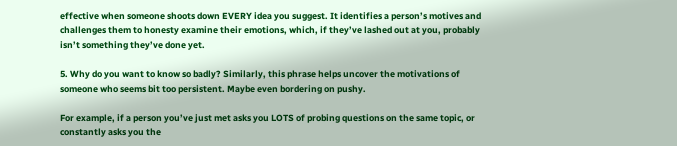effective when someone shoots down EVERY idea you suggest. It identifies a person’s motives and challenges them to honesty examine their emotions, which, if they’ve lashed out at you, probably isn’t something they’ve done yet.

5. Why do you want to know so badly? Similarly, this phrase helps uncover the motivations of someone who seems bit too persistent. Maybe even bordering on pushy.

For example, if a person you’ve just met asks you LOTS of probing questions on the same topic, or constantly asks you the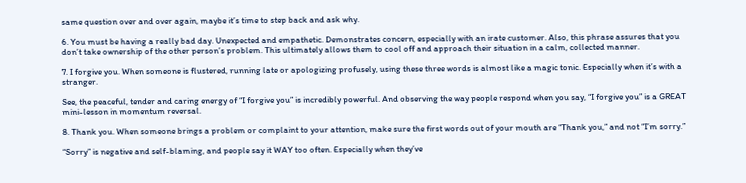same question over and over again, maybe it’s time to step back and ask why.

6. You must be having a really bad day. Unexpected and empathetic. Demonstrates concern, especially with an irate customer. Also, this phrase assures that you don’t take ownership of the other person’s problem. This ultimately allows them to cool off and approach their situation in a calm, collected manner.

7. I forgive you. When someone is flustered, running late or apologizing profusely, using these three words is almost like a magic tonic. Especially when it’s with a stranger.

See, the peaceful, tender and caring energy of “I forgive you” is incredibly powerful. And observing the way people respond when you say, “I forgive you” is a GREAT mini-lesson in momentum reversal.

8. Thank you. When someone brings a problem or complaint to your attention, make sure the first words out of your mouth are “Thank you,” and not “I’m sorry.”

“Sorry” is negative and self-blaming, and people say it WAY too often. Especially when they’ve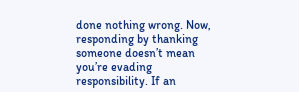done nothing wrong. Now, responding by thanking someone doesn’t mean you’re evading responsibility. If an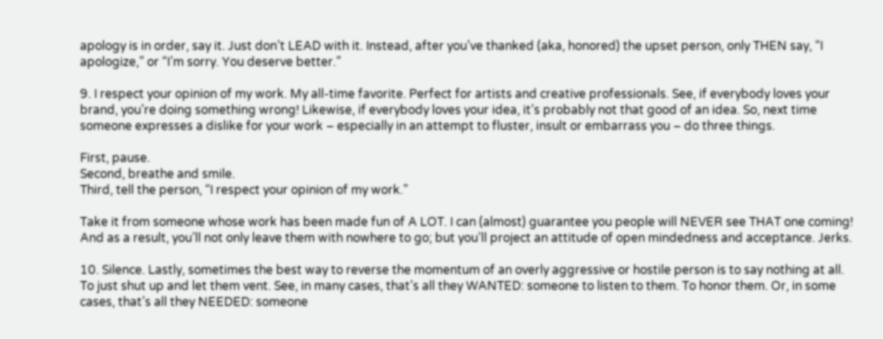apology is in order, say it. Just don’t LEAD with it. Instead, after you’ve thanked (aka, honored) the upset person, only THEN say, “I apologize,” or “I’m sorry. You deserve better.”

9. I respect your opinion of my work. My all-time favorite. Perfect for artists and creative professionals. See, if everybody loves your brand, you’re doing something wrong! Likewise, if everybody loves your idea, it’s probably not that good of an idea. So, next time someone expresses a dislike for your work – especially in an attempt to fluster, insult or embarrass you – do three things.

First, pause.
Second, breathe and smile.
Third, tell the person, “I respect your opinion of my work.”

Take it from someone whose work has been made fun of A LOT. I can (almost) guarantee you people will NEVER see THAT one coming! And as a result, you’ll not only leave them with nowhere to go; but you’ll project an attitude of open mindedness and acceptance. Jerks.

10. Silence. Lastly, sometimes the best way to reverse the momentum of an overly aggressive or hostile person is to say nothing at all. To just shut up and let them vent. See, in many cases, that’s all they WANTED: someone to listen to them. To honor them. Or, in some cases, that’s all they NEEDED: someone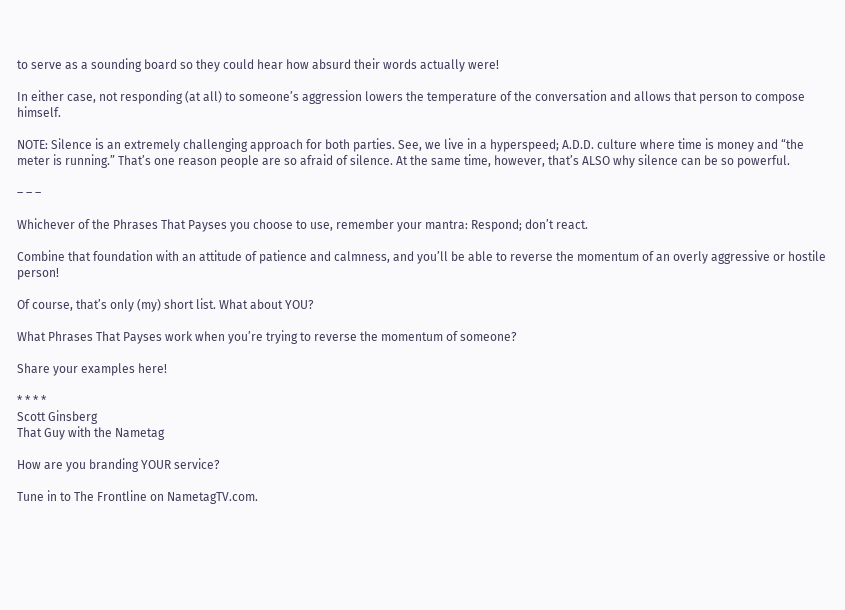to serve as a sounding board so they could hear how absurd their words actually were!

In either case, not responding (at all) to someone’s aggression lowers the temperature of the conversation and allows that person to compose himself.

NOTE: Silence is an extremely challenging approach for both parties. See, we live in a hyperspeed; A.D.D. culture where time is money and “the meter is running.” That’s one reason people are so afraid of silence. At the same time, however, that’s ALSO why silence can be so powerful.

– – –

Whichever of the Phrases That Payses you choose to use, remember your mantra: Respond; don’t react.

Combine that foundation with an attitude of patience and calmness, and you’ll be able to reverse the momentum of an overly aggressive or hostile person!

Of course, that’s only (my) short list. What about YOU?

What Phrases That Payses work when you’re trying to reverse the momentum of someone?

Share your examples here!

* * * *
Scott Ginsberg
That Guy with the Nametag

How are you branding YOUR service?

Tune in to The Frontline on NametagTV.com.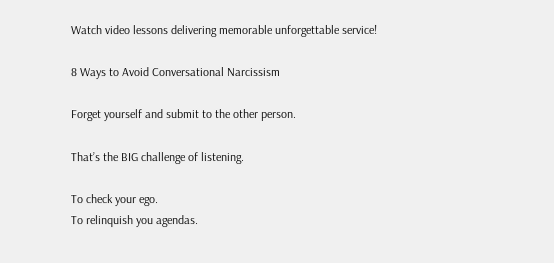Watch video lessons delivering memorable unforgettable service!

8 Ways to Avoid Conversational Narcissism

Forget yourself and submit to the other person.

That’s the BIG challenge of listening.

To check your ego.
To relinquish you agendas.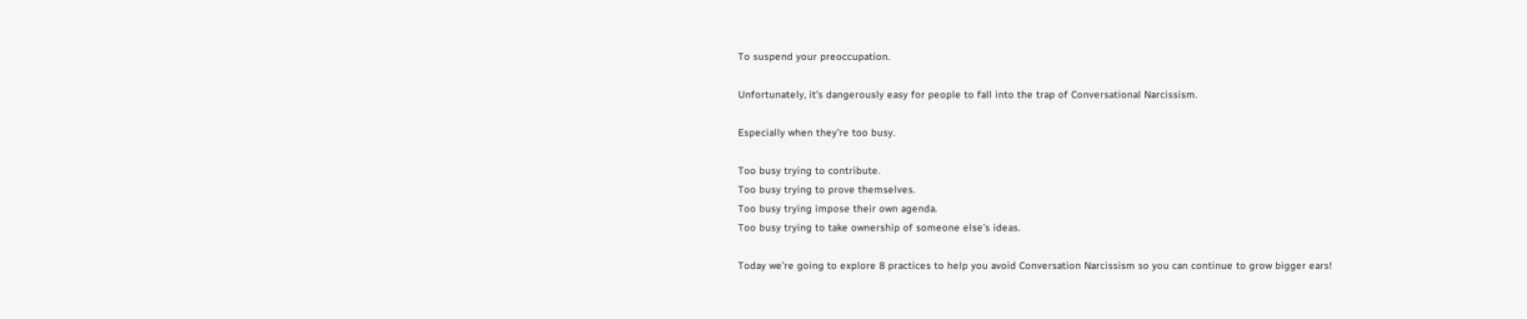To suspend your preoccupation.

Unfortunately, it’s dangerously easy for people to fall into the trap of Conversational Narcissism.

Especially when they’re too busy.

Too busy trying to contribute.
Too busy trying to prove themselves.
Too busy trying impose their own agenda.
Too busy trying to take ownership of someone else’s ideas.

Today we’re going to explore 8 practices to help you avoid Conversation Narcissism so you can continue to grow bigger ears!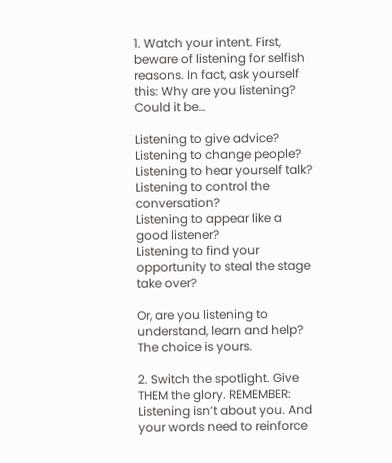1. Watch your intent. First, beware of listening for selfish reasons. In fact, ask yourself this: Why are you listening? Could it be…

Listening to give advice?
Listening to change people?
Listening to hear yourself talk?
Listening to control the conversation?
Listening to appear like a good listener?
Listening to find your opportunity to steal the stage take over?

Or, are you listening to understand, learn and help? The choice is yours.

2. Switch the spotlight. Give THEM the glory. REMEMBER: Listening isn’t about you. And your words need to reinforce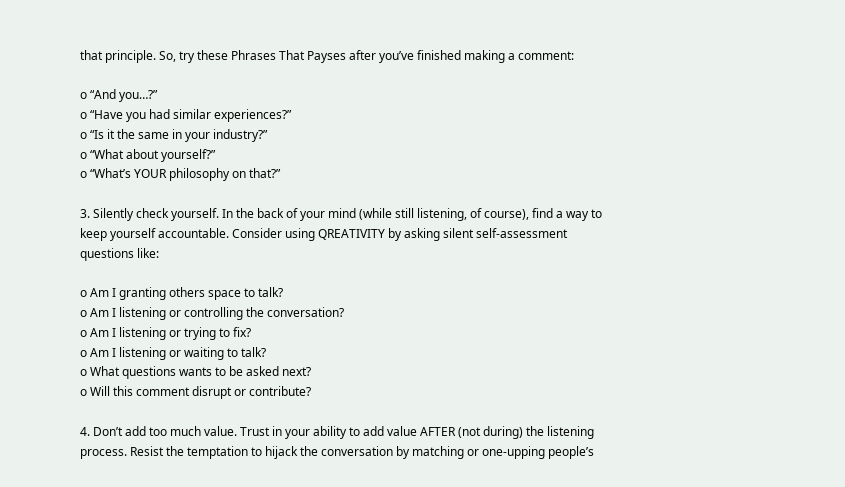that principle. So, try these Phrases That Payses after you’ve finished making a comment:

o “And you…?”
o “Have you had similar experiences?”
o “Is it the same in your industry?”
o “What about yourself?”
o “What’s YOUR philosophy on that?”

3. Silently check yourself. In the back of your mind (while still listening, of course), find a way to keep yourself accountable. Consider using QREATIVITY by asking silent self-assessment questions like:

o Am I granting others space to talk?
o Am I listening or controlling the conversation?
o Am I listening or trying to fix?
o Am I listening or waiting to talk?
o What questions wants to be asked next?
o Will this comment disrupt or contribute?

4. Don’t add too much value. Trust in your ability to add value AFTER (not during) the listening process. Resist the temptation to hijack the conversation by matching or one-upping people’s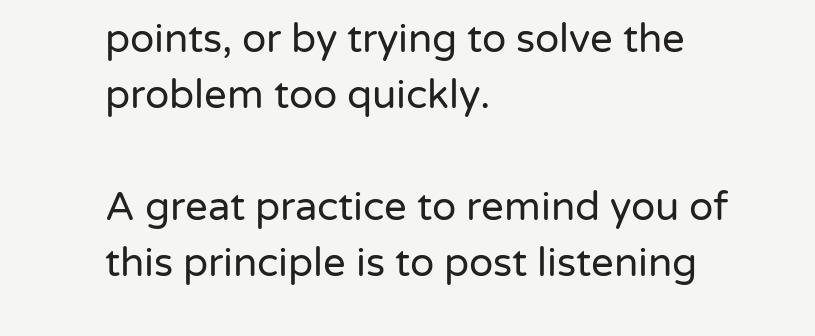points, or by trying to solve the problem too quickly.

A great practice to remind you of this principle is to post listening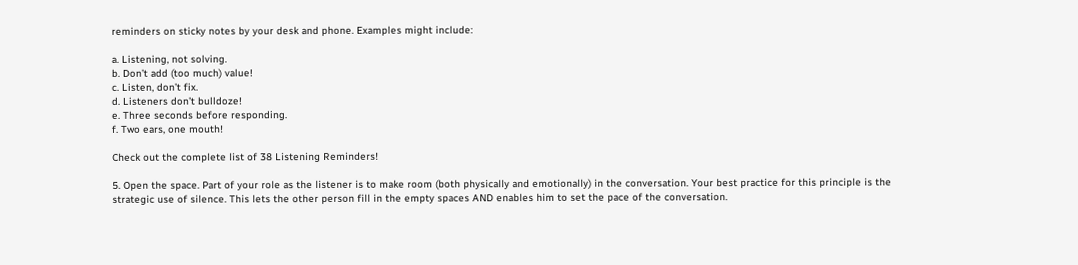reminders on sticky notes by your desk and phone. Examples might include:

a. Listening, not solving.
b. Don’t add (too much) value!
c. Listen, don’t fix.
d. Listeners don’t bulldoze!
e. Three seconds before responding.
f. Two ears, one mouth!

Check out the complete list of 38 Listening Reminders!

5. Open the space. Part of your role as the listener is to make room (both physically and emotionally) in the conversation. Your best practice for this principle is the strategic use of silence. This lets the other person fill in the empty spaces AND enables him to set the pace of the conversation.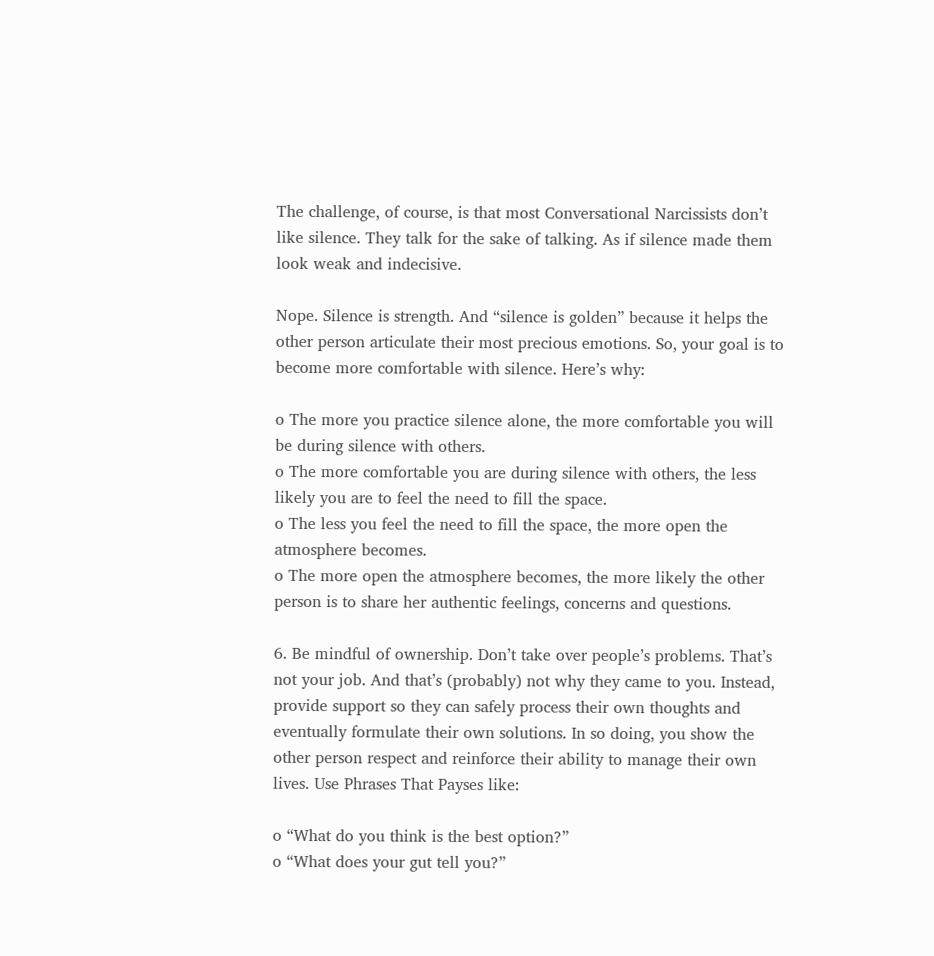The challenge, of course, is that most Conversational Narcissists don’t like silence. They talk for the sake of talking. As if silence made them look weak and indecisive.

Nope. Silence is strength. And “silence is golden” because it helps the other person articulate their most precious emotions. So, your goal is to become more comfortable with silence. Here’s why:

o The more you practice silence alone, the more comfortable you will be during silence with others.
o The more comfortable you are during silence with others, the less likely you are to feel the need to fill the space.
o The less you feel the need to fill the space, the more open the atmosphere becomes.
o The more open the atmosphere becomes, the more likely the other person is to share her authentic feelings, concerns and questions.

6. Be mindful of ownership. Don’t take over people’s problems. That’s not your job. And that’s (probably) not why they came to you. Instead, provide support so they can safely process their own thoughts and eventually formulate their own solutions. In so doing, you show the other person respect and reinforce their ability to manage their own lives. Use Phrases That Payses like:

o “What do you think is the best option?”
o “What does your gut tell you?”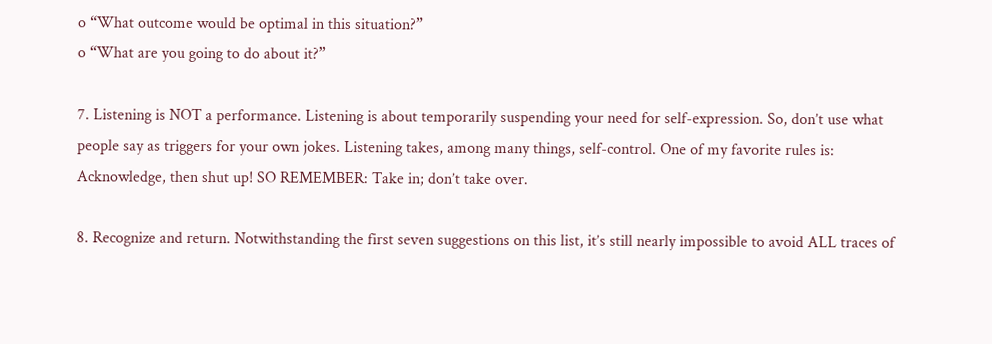o “What outcome would be optimal in this situation?”
o “What are you going to do about it?”

7. Listening is NOT a performance. Listening is about temporarily suspending your need for self-expression. So, don’t use what people say as triggers for your own jokes. Listening takes, among many things, self-control. One of my favorite rules is: Acknowledge, then shut up! SO REMEMBER: Take in; don’t take over.

8. Recognize and return. Notwithstanding the first seven suggestions on this list, it’s still nearly impossible to avoid ALL traces of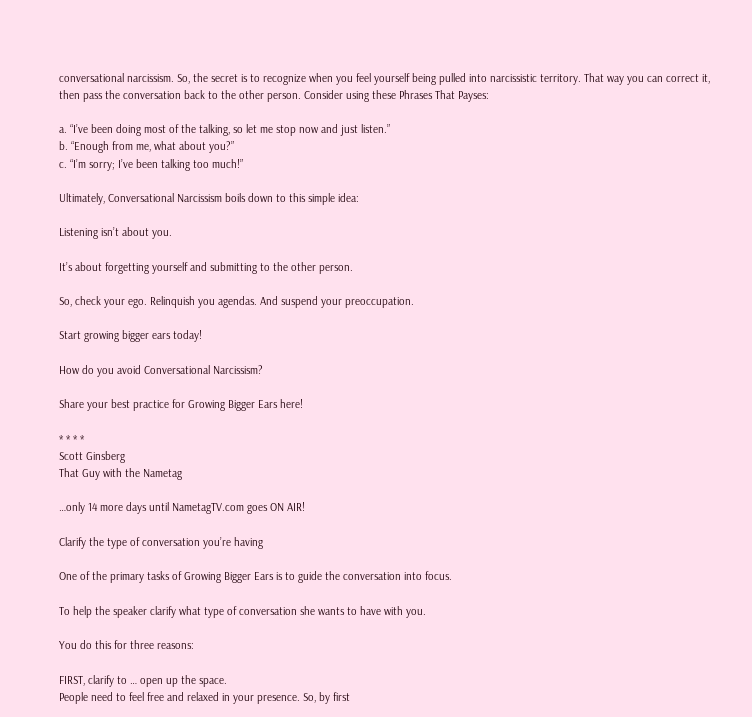conversational narcissism. So, the secret is to recognize when you feel yourself being pulled into narcissistic territory. That way you can correct it, then pass the conversation back to the other person. Consider using these Phrases That Payses:

a. “I’ve been doing most of the talking, so let me stop now and just listen.”
b. “Enough from me, what about you?”
c. “I’m sorry; I’ve been talking too much!”

Ultimately, Conversational Narcissism boils down to this simple idea:

Listening isn’t about you.

It’s about forgetting yourself and submitting to the other person.

So, check your ego. Relinquish you agendas. And suspend your preoccupation.

Start growing bigger ears today!

How do you avoid Conversational Narcissism?

Share your best practice for Growing Bigger Ears here!

* * * *
Scott Ginsberg
That Guy with the Nametag

…only 14 more days until NametagTV.com goes ON AIR!

Clarify the type of conversation you’re having

One of the primary tasks of Growing Bigger Ears is to guide the conversation into focus.

To help the speaker clarify what type of conversation she wants to have with you.

You do this for three reasons:

FIRST, clarify to … open up the space.
People need to feel free and relaxed in your presence. So, by first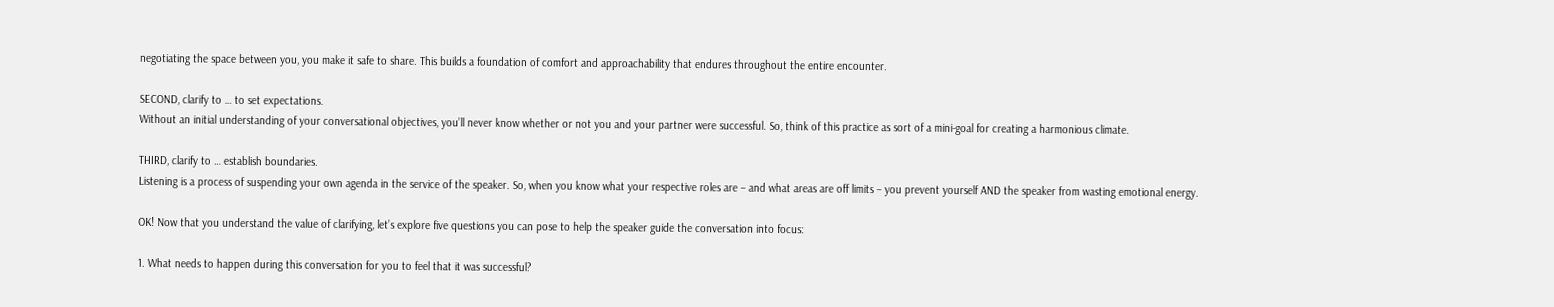negotiating the space between you, you make it safe to share. This builds a foundation of comfort and approachability that endures throughout the entire encounter.

SECOND, clarify to … to set expectations.
Without an initial understanding of your conversational objectives, you’ll never know whether or not you and your partner were successful. So, think of this practice as sort of a mini-goal for creating a harmonious climate.

THIRD, clarify to … establish boundaries.
Listening is a process of suspending your own agenda in the service of the speaker. So, when you know what your respective roles are – and what areas are off limits – you prevent yourself AND the speaker from wasting emotional energy.

OK! Now that you understand the value of clarifying, let’s explore five questions you can pose to help the speaker guide the conversation into focus:

1. What needs to happen during this conversation for you to feel that it was successful?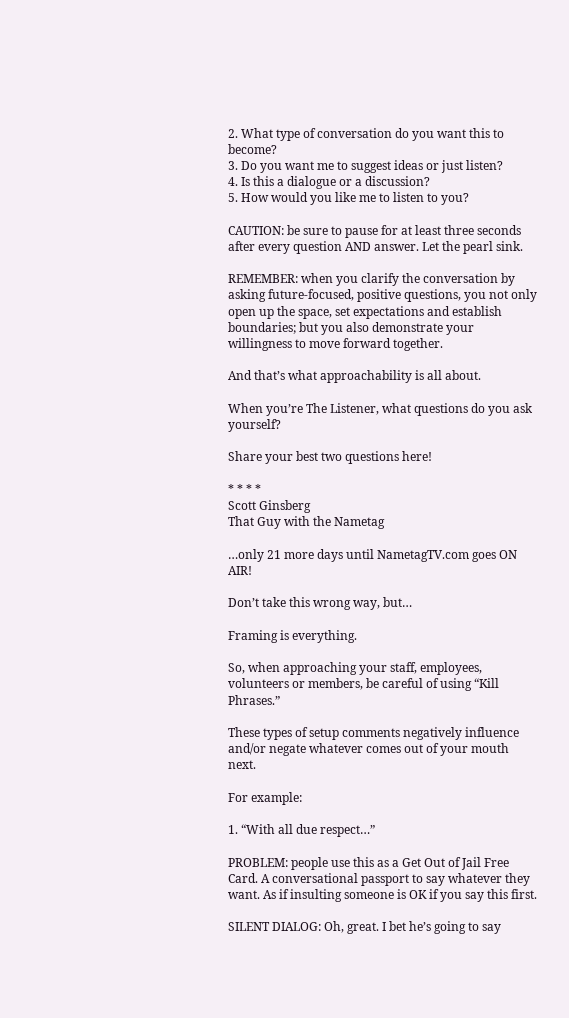2. What type of conversation do you want this to become?
3. Do you want me to suggest ideas or just listen?
4. Is this a dialogue or a discussion?
5. How would you like me to listen to you?

CAUTION: be sure to pause for at least three seconds after every question AND answer. Let the pearl sink.

REMEMBER: when you clarify the conversation by asking future-focused, positive questions, you not only open up the space, set expectations and establish boundaries; but you also demonstrate your willingness to move forward together.

And that’s what approachability is all about.

When you’re The Listener, what questions do you ask yourself?

Share your best two questions here!

* * * *
Scott Ginsberg
That Guy with the Nametag

…only 21 more days until NametagTV.com goes ON AIR!

Don’t take this wrong way, but…

Framing is everything.

So, when approaching your staff, employees, volunteers or members, be careful of using “Kill Phrases.”

These types of setup comments negatively influence and/or negate whatever comes out of your mouth next.

For example:

1. “With all due respect…”

PROBLEM: people use this as a Get Out of Jail Free Card. A conversational passport to say whatever they want. As if insulting someone is OK if you say this first.

SILENT DIALOG: Oh, great. I bet he’s going to say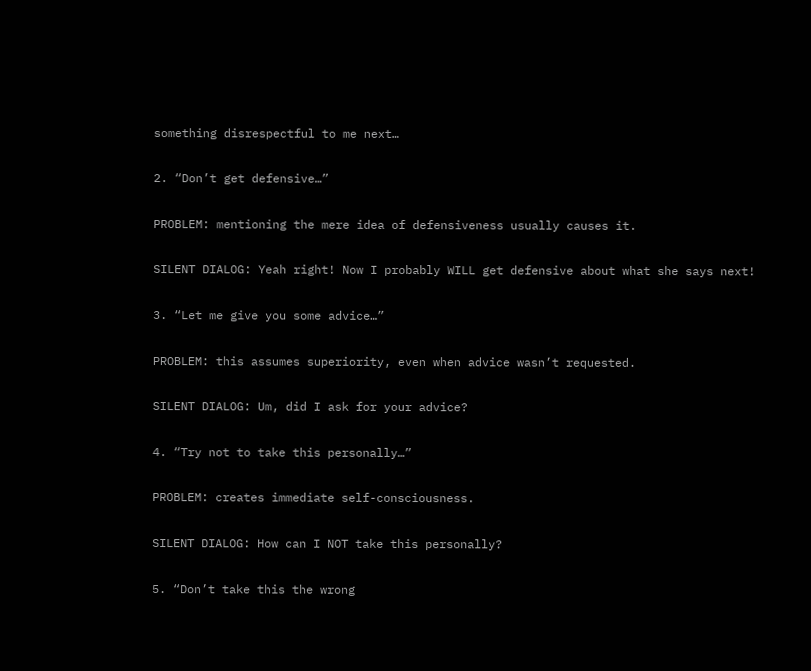something disrespectful to me next…

2. “Don’t get defensive…”

PROBLEM: mentioning the mere idea of defensiveness usually causes it.

SILENT DIALOG: Yeah right! Now I probably WILL get defensive about what she says next!

3. “Let me give you some advice…”

PROBLEM: this assumes superiority, even when advice wasn’t requested.

SILENT DIALOG: Um, did I ask for your advice?

4. “Try not to take this personally…”

PROBLEM: creates immediate self-consciousness.

SILENT DIALOG: How can I NOT take this personally?

5. “Don’t take this the wrong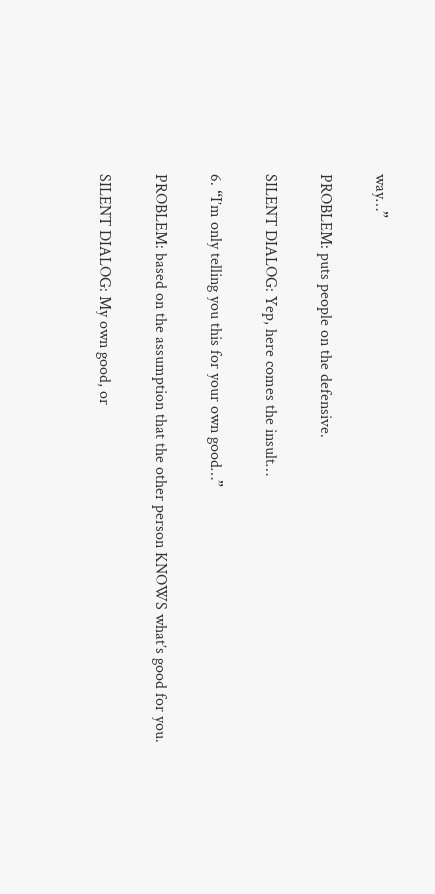way…”

PROBLEM: puts people on the defensive.

SILENT DIALOG: Yep, here comes the insult…

6. “I’m only telling you this for your own good…”

PROBLEM: based on the assumption that the other person KNOWS what’s good for you.

SILENT DIALOG: My own good, or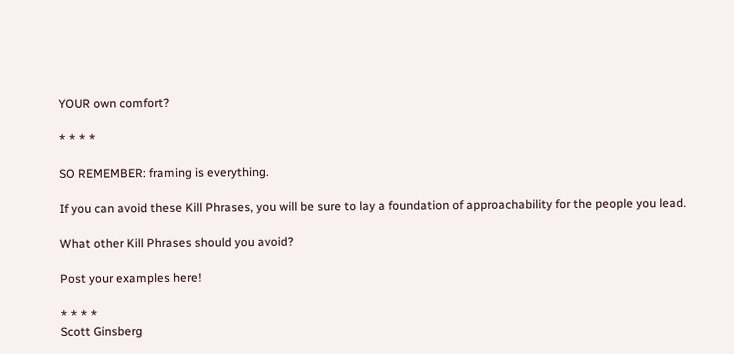YOUR own comfort?

* * * *

SO REMEMBER: framing is everything.

If you can avoid these Kill Phrases, you will be sure to lay a foundation of approachability for the people you lead.

What other Kill Phrases should you avoid?

Post your examples here!

* * * *
Scott Ginsberg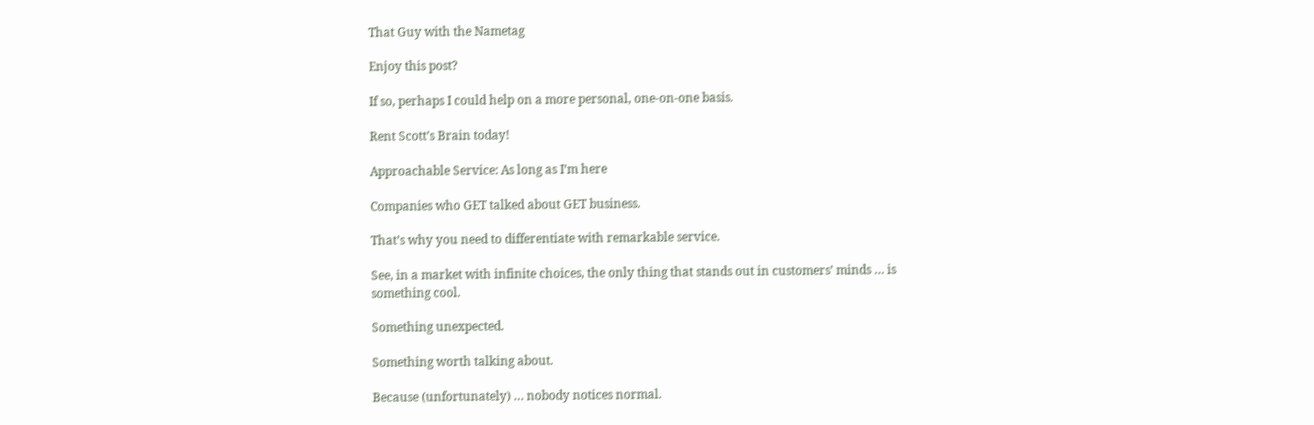That Guy with the Nametag

Enjoy this post?

If so, perhaps I could help on a more personal, one-on-one basis.

Rent Scott’s Brain today!

Approachable Service: As long as I’m here

Companies who GET talked about GET business.

That’s why you need to differentiate with remarkable service.

See, in a market with infinite choices, the only thing that stands out in customers’ minds … is something cool.

Something unexpected.

Something worth talking about.

Because (unfortunately) … nobody notices normal.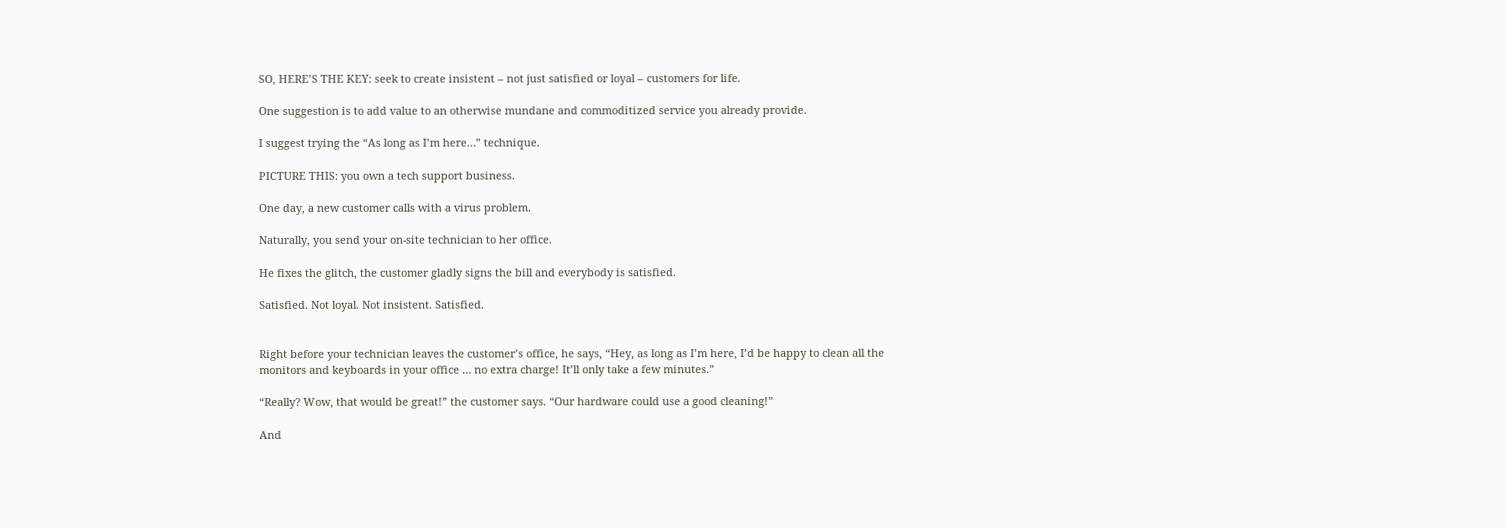SO, HERE’S THE KEY: seek to create insistent – not just satisfied or loyal – customers for life.

One suggestion is to add value to an otherwise mundane and commoditized service you already provide.

I suggest trying the “As long as I’m here…” technique.

PICTURE THIS: you own a tech support business.

One day, a new customer calls with a virus problem.

Naturally, you send your on-site technician to her office.

He fixes the glitch, the customer gladly signs the bill and everybody is satisfied.

Satisfied. Not loyal. Not insistent. Satisfied.


Right before your technician leaves the customer’s office, he says, “Hey, as long as I’m here, I’d be happy to clean all the monitors and keyboards in your office … no extra charge! It’ll only take a few minutes.”

“Really? Wow, that would be great!” the customer says. “Our hardware could use a good cleaning!”

And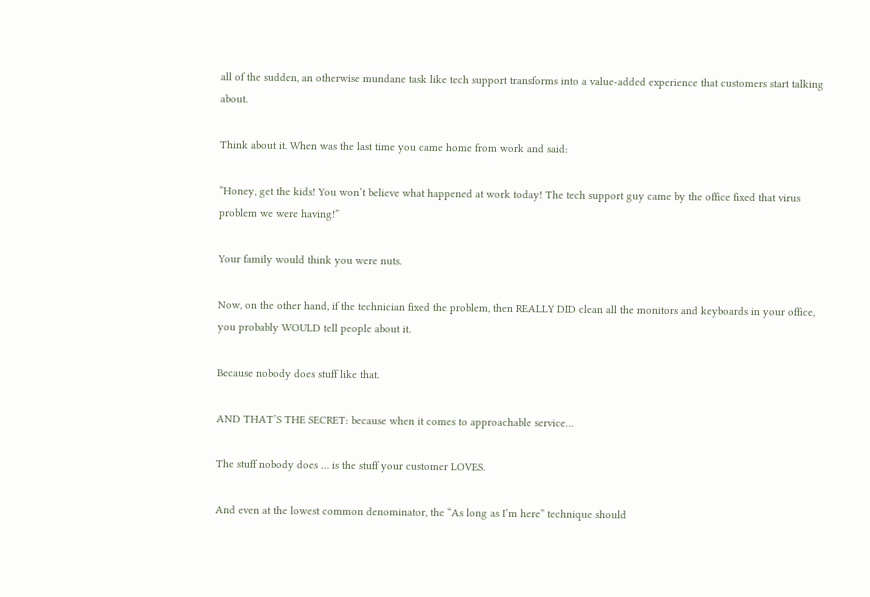all of the sudden, an otherwise mundane task like tech support transforms into a value-added experience that customers start talking about.

Think about it. When was the last time you came home from work and said:

“Honey, get the kids! You won’t believe what happened at work today! The tech support guy came by the office fixed that virus problem we were having!”

Your family would think you were nuts.

Now, on the other hand, if the technician fixed the problem, then REALLY DID clean all the monitors and keyboards in your office, you probably WOULD tell people about it.

Because nobody does stuff like that.

AND THAT’S THE SECRET: because when it comes to approachable service…

The stuff nobody does … is the stuff your customer LOVES.

And even at the lowest common denominator, the “As long as I’m here” technique should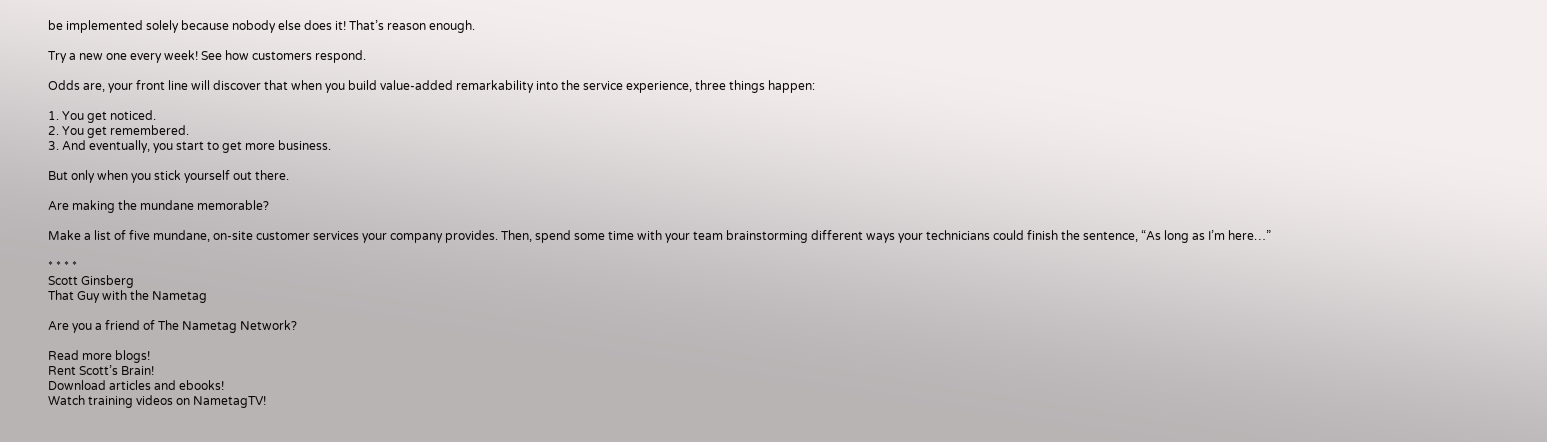be implemented solely because nobody else does it! That’s reason enough.

Try a new one every week! See how customers respond.

Odds are, your front line will discover that when you build value-added remarkability into the service experience, three things happen:

1. You get noticed.
2. You get remembered.
3. And eventually, you start to get more business.

But only when you stick yourself out there.

Are making the mundane memorable?

Make a list of five mundane, on-site customer services your company provides. Then, spend some time with your team brainstorming different ways your technicians could finish the sentence, “As long as I’m here…”

* * * *
Scott Ginsberg
That Guy with the Nametag

Are you a friend of The Nametag Network?

Read more blogs!
Rent Scott’s Brain!
Download articles and ebooks!
Watch training videos on NametagTV!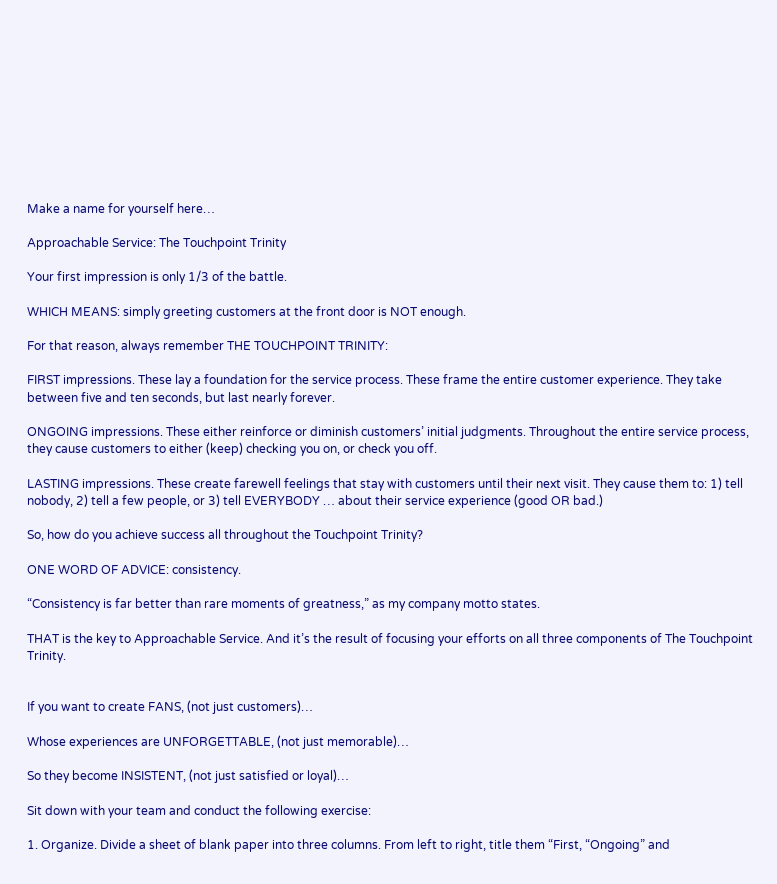Make a name for yourself here…

Approachable Service: The Touchpoint Trinity

Your first impression is only 1/3 of the battle.

WHICH MEANS: simply greeting customers at the front door is NOT enough.

For that reason, always remember THE TOUCHPOINT TRINITY:

FIRST impressions. These lay a foundation for the service process. These frame the entire customer experience. They take between five and ten seconds, but last nearly forever.

ONGOING impressions. These either reinforce or diminish customers’ initial judgments. Throughout the entire service process, they cause customers to either (keep) checking you on, or check you off.

LASTING impressions. These create farewell feelings that stay with customers until their next visit. They cause them to: 1) tell nobody, 2) tell a few people, or 3) tell EVERYBODY … about their service experience (good OR bad.)

So, how do you achieve success all throughout the Touchpoint Trinity?

ONE WORD OF ADVICE: consistency.

“Consistency is far better than rare moments of greatness,” as my company motto states.

THAT is the key to Approachable Service. And it’s the result of focusing your efforts on all three components of The Touchpoint Trinity.


If you want to create FANS, (not just customers)…

Whose experiences are UNFORGETTABLE, (not just memorable)…

So they become INSISTENT, (not just satisfied or loyal)…

Sit down with your team and conduct the following exercise:

1. Organize. Divide a sheet of blank paper into three columns. From left to right, title them “First, “Ongoing” and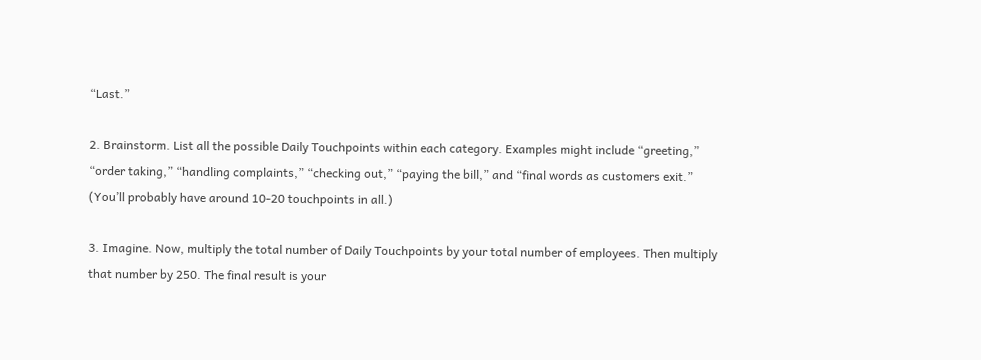“Last.”

2. Brainstorm. List all the possible Daily Touchpoints within each category. Examples might include “greeting,” “order taking,” “handling complaints,” “checking out,” “paying the bill,” and “final words as customers exit.” (You’ll probably have around 10-20 touchpoints in all.)

3. Imagine. Now, multiply the total number of Daily Touchpoints by your total number of employees. Then multiply that number by 250. The final result is your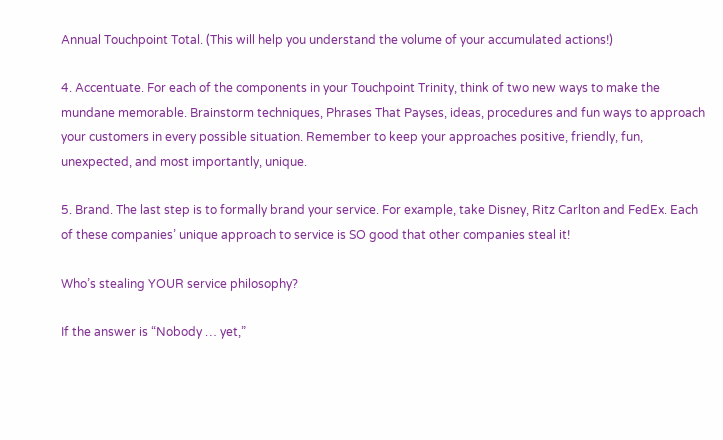Annual Touchpoint Total. (This will help you understand the volume of your accumulated actions!)

4. Accentuate. For each of the components in your Touchpoint Trinity, think of two new ways to make the mundane memorable. Brainstorm techniques, Phrases That Payses, ideas, procedures and fun ways to approach your customers in every possible situation. Remember to keep your approaches positive, friendly, fun, unexpected, and most importantly, unique.

5. Brand. The last step is to formally brand your service. For example, take Disney, Ritz Carlton and FedEx. Each of these companies’ unique approach to service is SO good that other companies steal it!

Who’s stealing YOUR service philosophy?

If the answer is “Nobody … yet,”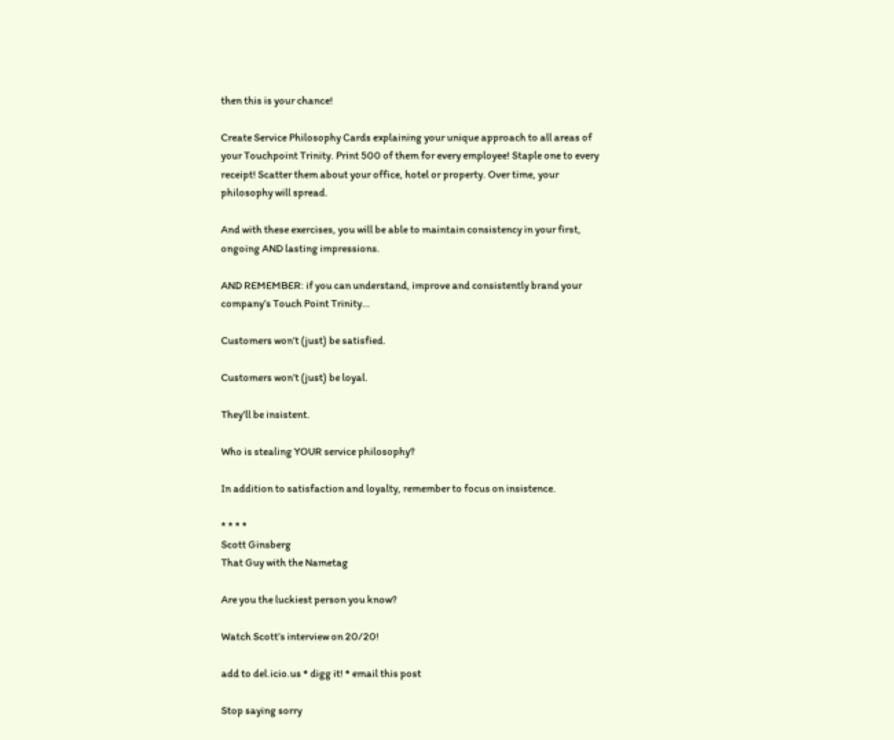then this is your chance!

Create Service Philosophy Cards explaining your unique approach to all areas of your Touchpoint Trinity. Print 500 of them for every employee! Staple one to every receipt! Scatter them about your office, hotel or property. Over time, your philosophy will spread.

And with these exercises, you will be able to maintain consistency in your first, ongoing AND lasting impressions.

AND REMEMBER: if you can understand, improve and consistently brand your company’s Touch Point Trinity…

Customers won’t (just) be satisfied.

Customers won’t (just) be loyal.

They’ll be insistent.

Who is stealing YOUR service philosophy?

In addition to satisfaction and loyalty, remember to focus on insistence.

* * * *
Scott Ginsberg
That Guy with the Nametag

Are you the luckiest person you know?

Watch Scott’s interview on 20/20!

add to del.icio.us * digg it! * email this post

Stop saying sorry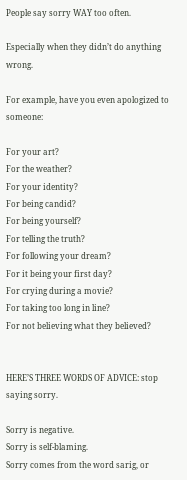People say sorry WAY too often.

Especially when they didn’t do anything wrong.

For example, have you even apologized to someone:

For your art?
For the weather?
For your identity?
For being candid?
For being yourself?
For telling the truth?
For following your dream?
For it being your first day?
For crying during a movie?
For taking too long in line?
For not believing what they believed?


HERE’S THREE WORDS OF ADVICE: stop saying sorry.

Sorry is negative.
Sorry is self-blaming.
Sorry comes from the word sarig, or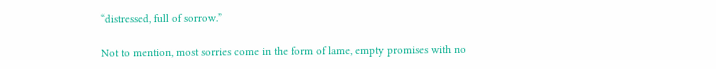“distressed, full of sorrow.”

Not to mention, most sorries come in the form of lame, empty promises with no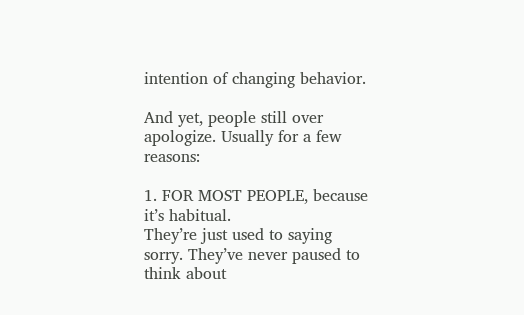intention of changing behavior.

And yet, people still over apologize. Usually for a few reasons:

1. FOR MOST PEOPLE, because it’s habitual.
They’re just used to saying sorry. They’ve never paused to think about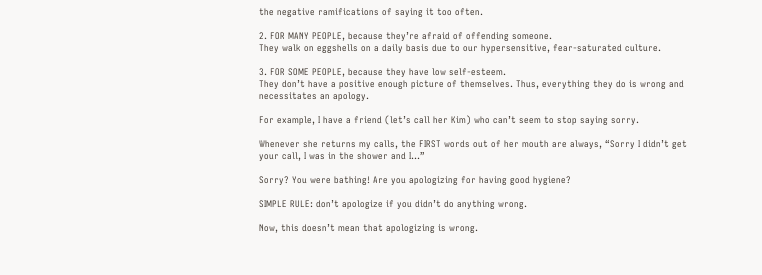the negative ramifications of saying it too often.

2. FOR MANY PEOPLE, because they’re afraid of offending someone.
They walk on eggshells on a daily basis due to our hypersensitive, fear-saturated culture.

3. FOR SOME PEOPLE, because they have low self-esteem.
They don’t have a positive enough picture of themselves. Thus, everything they do is wrong and necessitates an apology.

For example, I have a friend (let’s call her Kim) who can’t seem to stop saying sorry.

Whenever she returns my calls, the FIRST words out of her mouth are always, “Sorry I didn’t get your call, I was in the shower and I…”

Sorry? You were bathing! Are you apologizing for having good hygiene?

SIMPLE RULE: don’t apologize if you didn’t do anything wrong.

Now, this doesn’t mean that apologizing is wrong.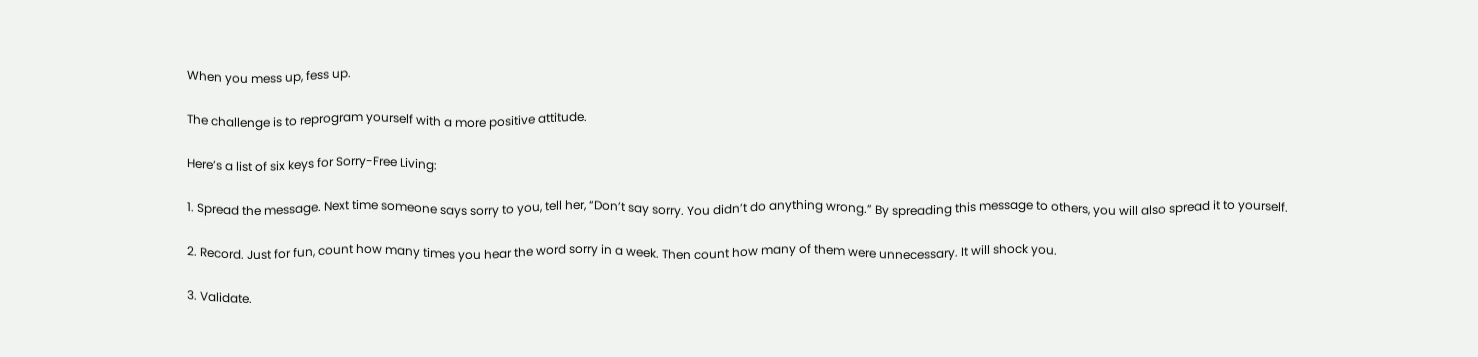When you mess up, fess up.

The challenge is to reprogram yourself with a more positive attitude.

Here’s a list of six keys for Sorry-Free Living:

1. Spread the message. Next time someone says sorry to you, tell her, “Don’t say sorry. You didn’t do anything wrong.” By spreading this message to others, you will also spread it to yourself.

2. Record. Just for fun, count how many times you hear the word sorry in a week. Then count how many of them were unnecessary. It will shock you.

3. Validate.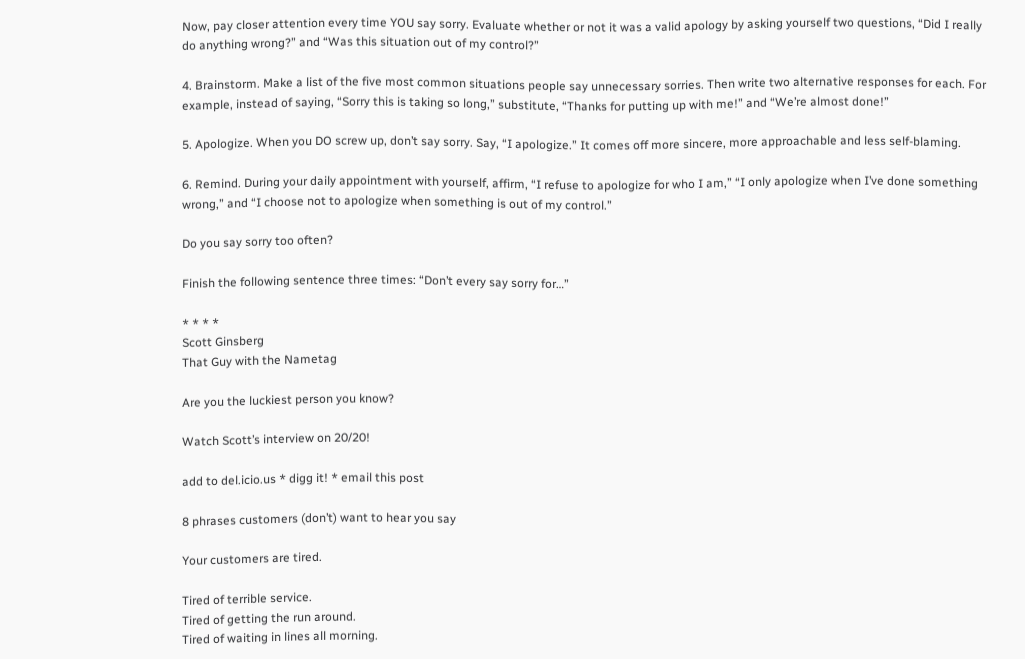Now, pay closer attention every time YOU say sorry. Evaluate whether or not it was a valid apology by asking yourself two questions, “Did I really do anything wrong?” and “Was this situation out of my control?”

4. Brainstorm. Make a list of the five most common situations people say unnecessary sorries. Then write two alternative responses for each. For example, instead of saying, “Sorry this is taking so long,” substitute, “Thanks for putting up with me!” and “We’re almost done!”

5. Apologize. When you DO screw up, don’t say sorry. Say, “I apologize.” It comes off more sincere, more approachable and less self-blaming.

6. Remind. During your daily appointment with yourself, affirm, “I refuse to apologize for who I am,” “I only apologize when I’ve done something wrong,” and “I choose not to apologize when something is out of my control.”

Do you say sorry too often?

Finish the following sentence three times: “Don’t every say sorry for…”

* * * *
Scott Ginsberg
That Guy with the Nametag

Are you the luckiest person you know?

Watch Scott’s interview on 20/20!

add to del.icio.us * digg it! * email this post

8 phrases customers (don’t) want to hear you say

Your customers are tired.

Tired of terrible service.
Tired of getting the run around.
Tired of waiting in lines all morning.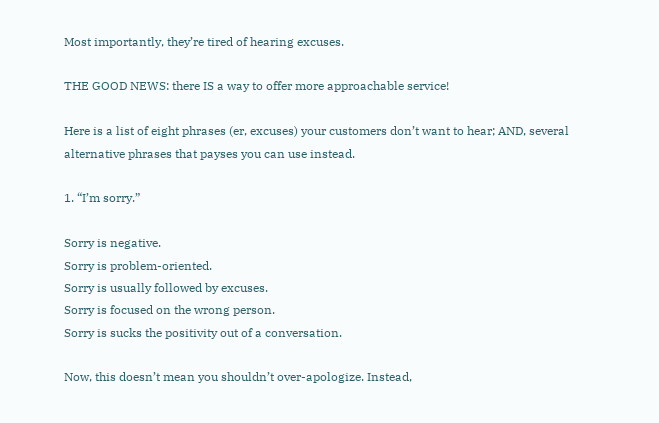Most importantly, they’re tired of hearing excuses.

THE GOOD NEWS: there IS a way to offer more approachable service!

Here is a list of eight phrases (er, excuses) your customers don’t want to hear; AND, several alternative phrases that payses you can use instead.

1. “I’m sorry.”

Sorry is negative.
Sorry is problem-oriented.
Sorry is usually followed by excuses.
Sorry is focused on the wrong person.
Sorry is sucks the positivity out of a conversation.

Now, this doesn’t mean you shouldn’t over-apologize. Instead,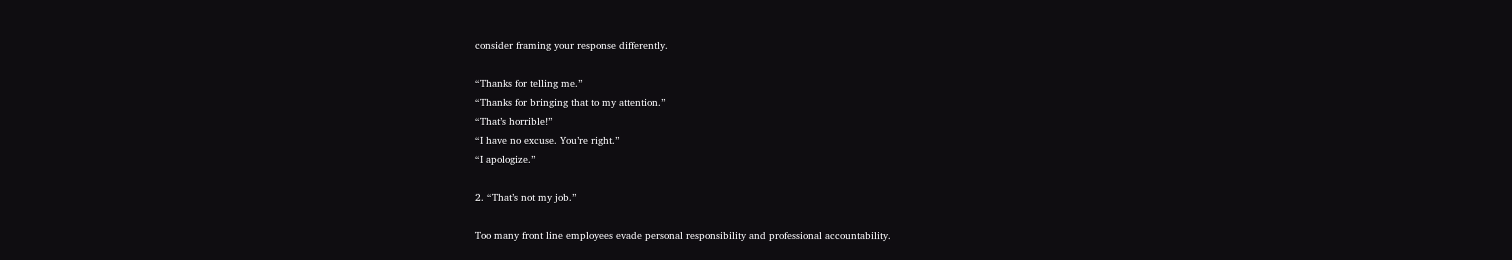consider framing your response differently.

“Thanks for telling me.”
“Thanks for bringing that to my attention.”
“That’s horrible!”
“I have no excuse. You’re right.”
“I apologize.”

2. “That’s not my job.”

Too many front line employees evade personal responsibility and professional accountability.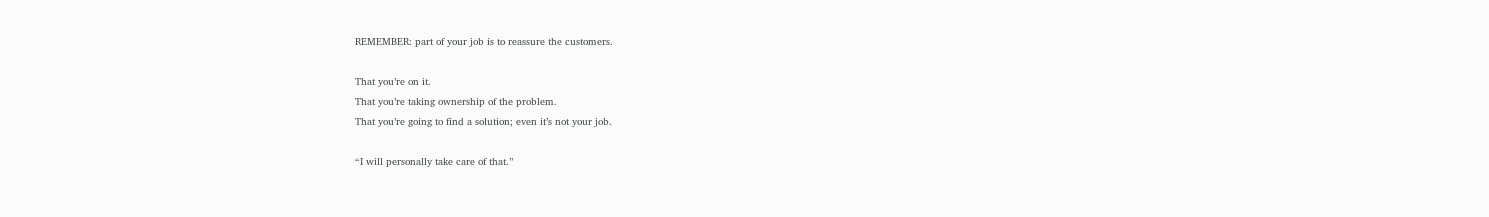REMEMBER: part of your job is to reassure the customers.

That you’re on it.
That you’re taking ownership of the problem.
That you’re going to find a solution; even it’s not your job.

“I will personally take care of that.”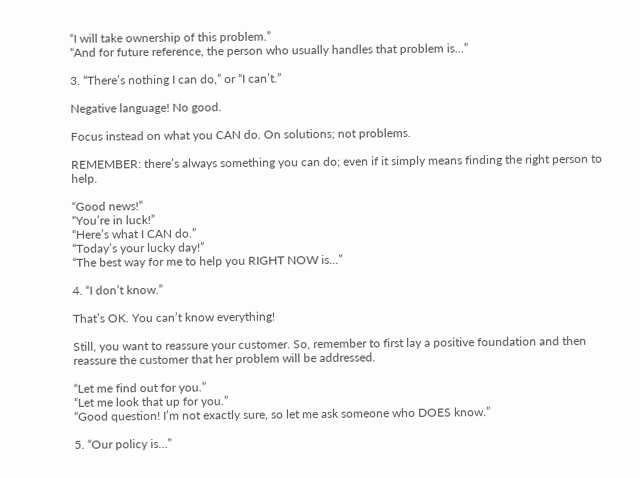“I will take ownership of this problem.”
“And for future reference, the person who usually handles that problem is…”

3. “There’s nothing I can do,” or “I can’t.”

Negative language! No good.

Focus instead on what you CAN do. On solutions; not problems.

REMEMBER: there’s always something you can do; even if it simply means finding the right person to help.

“Good news!”
“You’re in luck!”
“Here’s what I CAN do.”
“Today’s your lucky day!”
“The best way for me to help you RIGHT NOW is…”

4. “I don’t know.”

That’s OK. You can’t know everything!

Still, you want to reassure your customer. So, remember to first lay a positive foundation and then reassure the customer that her problem will be addressed.

“Let me find out for you.”
“Let me look that up for you.”
“Good question! I’m not exactly sure, so let me ask someone who DOES know.”

5. “Our policy is…”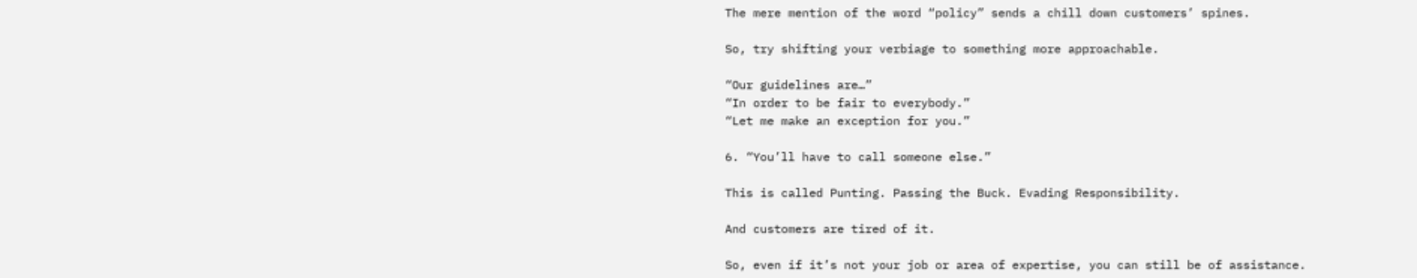The mere mention of the word “policy” sends a chill down customers’ spines.

So, try shifting your verbiage to something more approachable.

“Our guidelines are…”
“In order to be fair to everybody.”
“Let me make an exception for you.”

6. “You’ll have to call someone else.”

This is called Punting. Passing the Buck. Evading Responsibility.

And customers are tired of it.

So, even if it’s not your job or area of expertise, you can still be of assistance.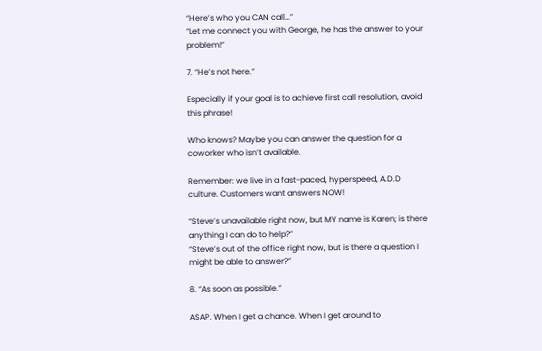“Here’s who you CAN call…”
“Let me connect you with George, he has the answer to your problem!”

7. “He’s not here.”

Especially if your goal is to achieve first call resolution, avoid this phrase!

Who knows? Maybe you can answer the question for a coworker who isn’t available.

Remember: we live in a fast-paced, hyperspeed, A.D.D culture. Customers want answers NOW!

“Steve’s unavailable right now, but MY name is Karen; is there anything I can do to help?”
“Steve’s out of the office right now, but is there a question I might be able to answer?”

8. “As soon as possible.”

ASAP. When I get a chance. When I get around to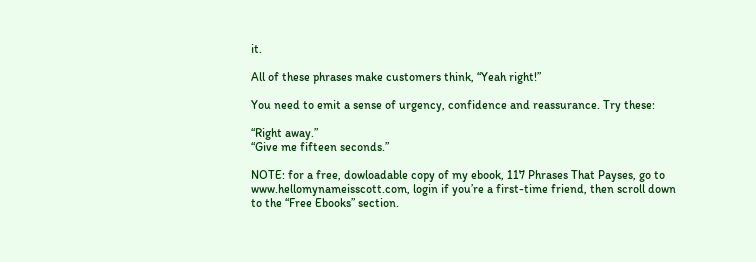it.

All of these phrases make customers think, “Yeah right!”

You need to emit a sense of urgency, confidence and reassurance. Try these:

“Right away.”
“Give me fifteen seconds.”

NOTE: for a free, dowloadable copy of my ebook, 117 Phrases That Payses, go to www.hellomynameisscott.com, login if you’re a first-time friend, then scroll down to the “Free Ebooks” section.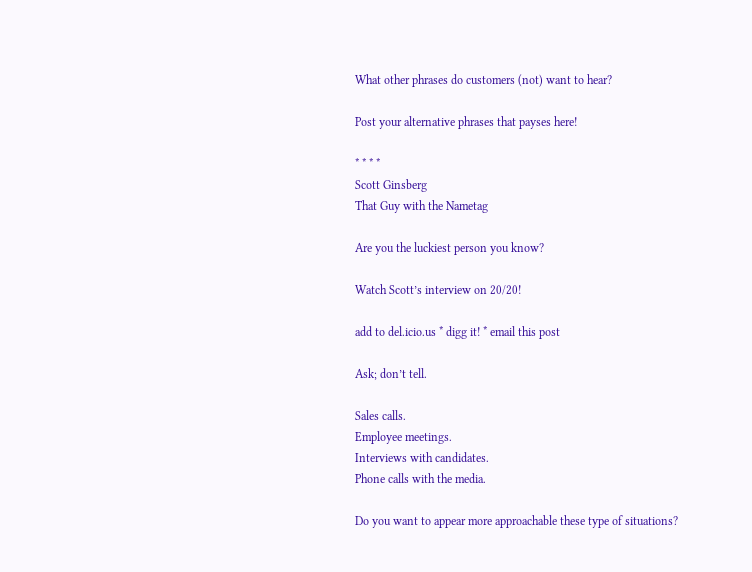What other phrases do customers (not) want to hear?

Post your alternative phrases that payses here!

* * * *
Scott Ginsberg
That Guy with the Nametag

Are you the luckiest person you know?

Watch Scott’s interview on 20/20!

add to del.icio.us * digg it! * email this post

Ask; don’t tell.

Sales calls.
Employee meetings.
Interviews with candidates.
Phone calls with the media.

Do you want to appear more approachable these type of situations?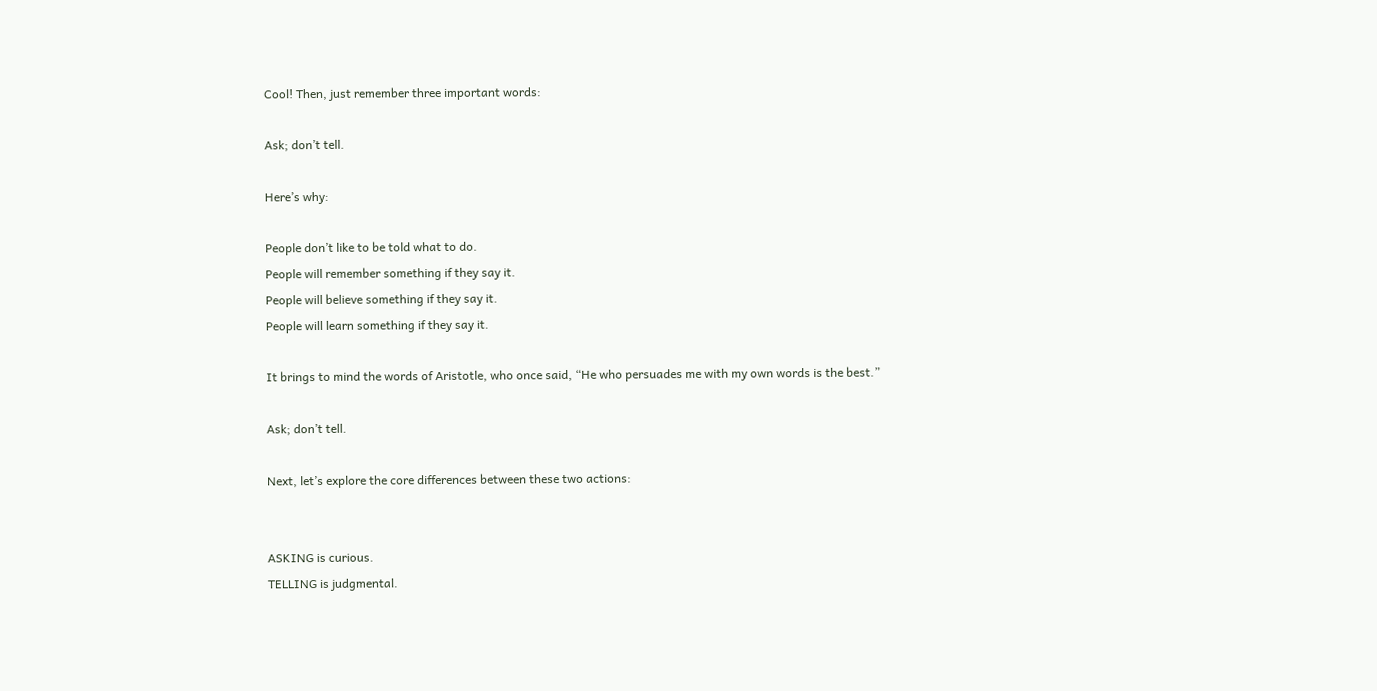Cool! Then, just remember three important words:

Ask; don’t tell.

Here’s why:

People don’t like to be told what to do.
People will remember something if they say it.
People will believe something if they say it.
People will learn something if they say it.

It brings to mind the words of Aristotle, who once said, “He who persuades me with my own words is the best.”

Ask; don’t tell.

Next, let’s explore the core differences between these two actions:


ASKING is curious.
TELLING is judgmental.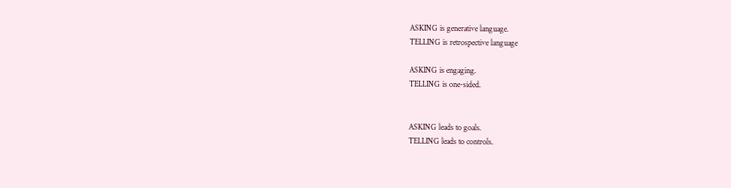ASKING is generative language.
TELLING is retrospective language

ASKING is engaging.
TELLING is one-sided.


ASKING leads to goals.
TELLING leads to controls.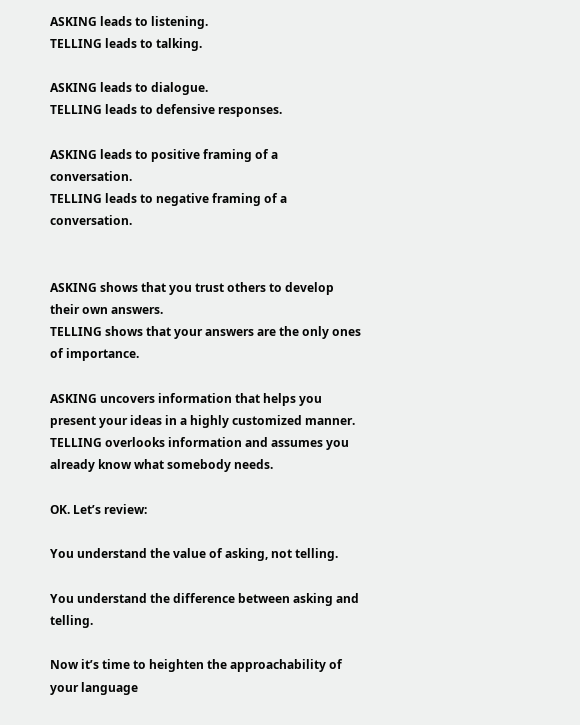ASKING leads to listening.
TELLING leads to talking.

ASKING leads to dialogue.
TELLING leads to defensive responses.

ASKING leads to positive framing of a conversation.
TELLING leads to negative framing of a conversation.


ASKING shows that you trust others to develop their own answers.
TELLING shows that your answers are the only ones of importance.

ASKING uncovers information that helps you present your ideas in a highly customized manner.
TELLING overlooks information and assumes you already know what somebody needs.

OK. Let’s review:

You understand the value of asking, not telling.

You understand the difference between asking and telling.

Now it’s time to heighten the approachability of your language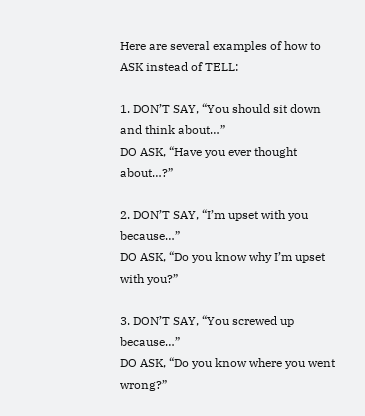Here are several examples of how to ASK instead of TELL:

1. DON’T SAY, “You should sit down and think about…”
DO ASK, “Have you ever thought about…?”

2. DON’T SAY, “I’m upset with you because…”
DO ASK, “Do you know why I’m upset with you?”

3. DON’T SAY, “You screwed up because…”
DO ASK, “Do you know where you went wrong?”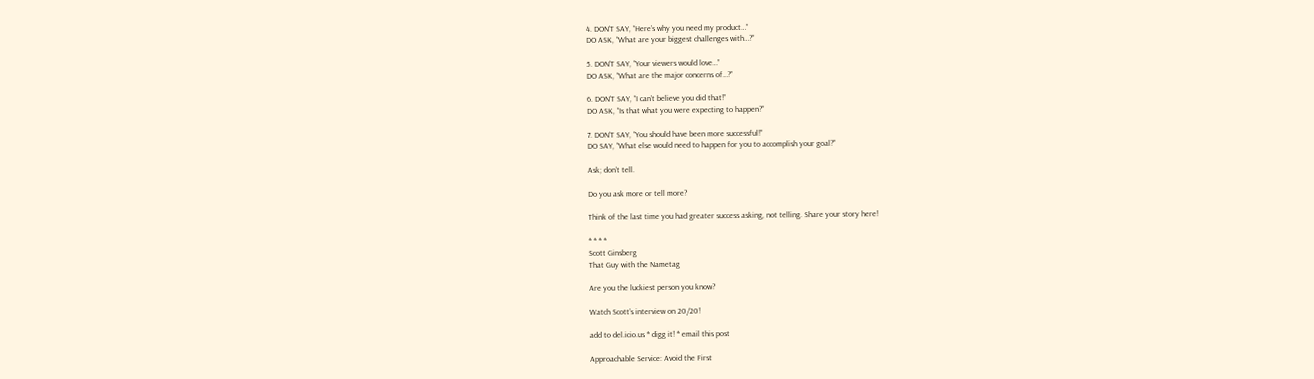4. DON’T SAY, “Here’s why you need my product…”
DO ASK, “What are your biggest challenges with…?”

5. DON’T SAY, “Your viewers would love…”
DO ASK, “What are the major concerns of…?”

6. DON’T SAY, “I can’t believe you did that!”
DO ASK, “Is that what you were expecting to happen?”

7. DON’T SAY, “You should have been more successful!”
DO SAY, “What else would need to happen for you to accomplish your goal?”

Ask; don’t tell.

Do you ask more or tell more?

Think of the last time you had greater success asking, not telling. Share your story here!

* * * *
Scott Ginsberg
That Guy with the Nametag

Are you the luckiest person you know?

Watch Scott’s interview on 20/20!

add to del.icio.us * digg it! * email this post

Approachable Service: Avoid the First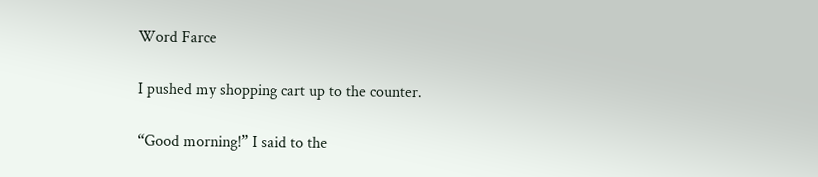Word Farce

I pushed my shopping cart up to the counter.

“Good morning!” I said to the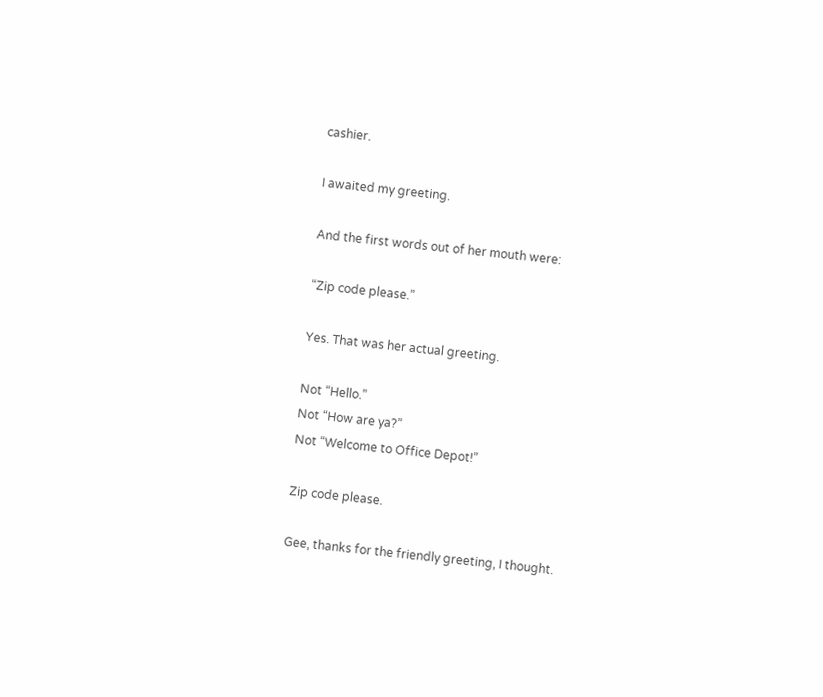cashier.

I awaited my greeting.

And the first words out of her mouth were:

“Zip code please.”

Yes. That was her actual greeting.

Not “Hello.”
Not “How are ya?”
Not “Welcome to Office Depot!”

Zip code please.

Gee, thanks for the friendly greeting, I thought.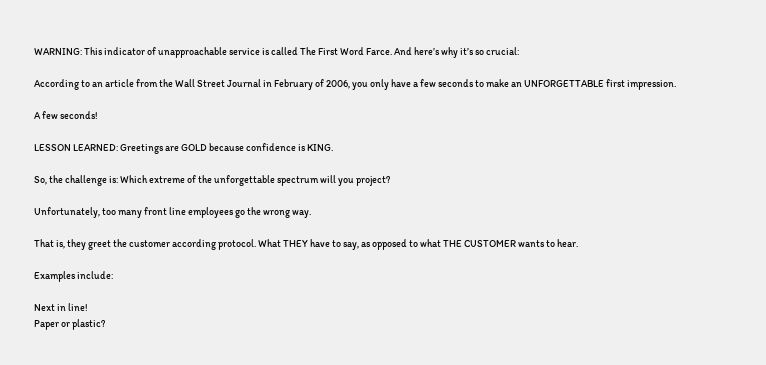WARNING: This indicator of unapproachable service is called The First Word Farce. And here’s why it’s so crucial:

According to an article from the Wall Street Journal in February of 2006, you only have a few seconds to make an UNFORGETTABLE first impression.

A few seconds!

LESSON LEARNED: Greetings are GOLD because confidence is KING.

So, the challenge is: Which extreme of the unforgettable spectrum will you project?

Unfortunately, too many front line employees go the wrong way.

That is, they greet the customer according protocol. What THEY have to say, as opposed to what THE CUSTOMER wants to hear.

Examples include:

Next in line!
Paper or plastic?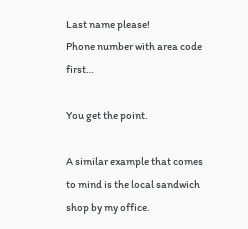Last name please!
Phone number with area code first…

You get the point.

A similar example that comes to mind is the local sandwich shop by my office.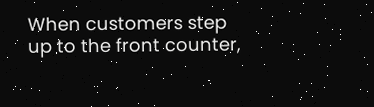When customers step up to the front counter,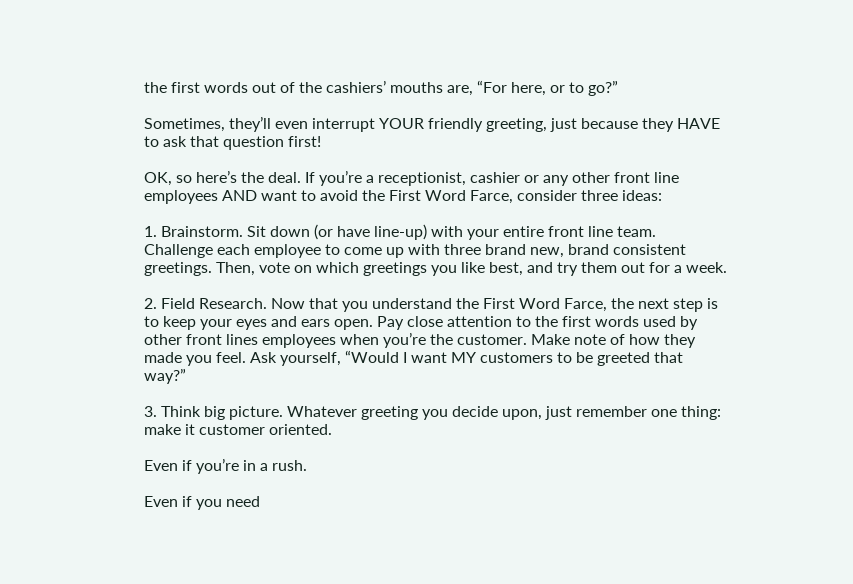the first words out of the cashiers’ mouths are, “For here, or to go?”

Sometimes, they’ll even interrupt YOUR friendly greeting, just because they HAVE to ask that question first!

OK, so here’s the deal. If you’re a receptionist, cashier or any other front line employees AND want to avoid the First Word Farce, consider three ideas:

1. Brainstorm. Sit down (or have line-up) with your entire front line team. Challenge each employee to come up with three brand new, brand consistent greetings. Then, vote on which greetings you like best, and try them out for a week.

2. Field Research. Now that you understand the First Word Farce, the next step is to keep your eyes and ears open. Pay close attention to the first words used by other front lines employees when you’re the customer. Make note of how they made you feel. Ask yourself, “Would I want MY customers to be greeted that way?”

3. Think big picture. Whatever greeting you decide upon, just remember one thing: make it customer oriented.

Even if you’re in a rush.

Even if you need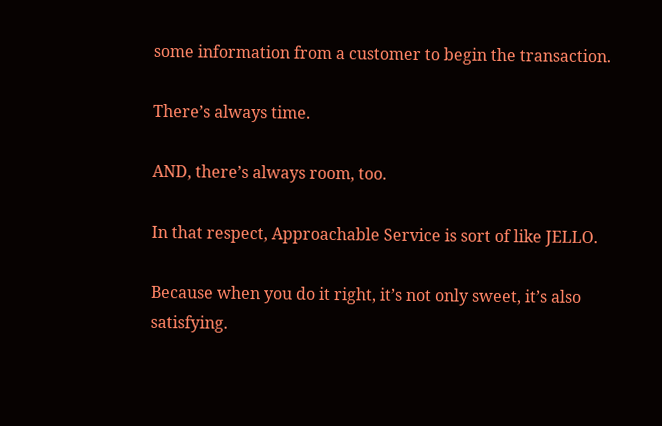some information from a customer to begin the transaction.

There’s always time.

AND, there’s always room, too.

In that respect, Approachable Service is sort of like JELLO.

Because when you do it right, it’s not only sweet, it’s also satisfying.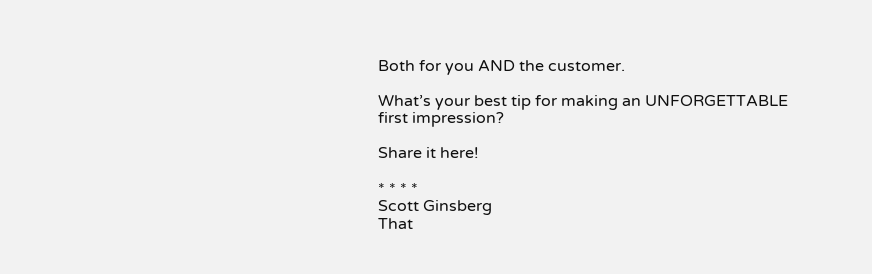Both for you AND the customer.

What’s your best tip for making an UNFORGETTABLE first impression?

Share it here!

* * * *
Scott Ginsberg
That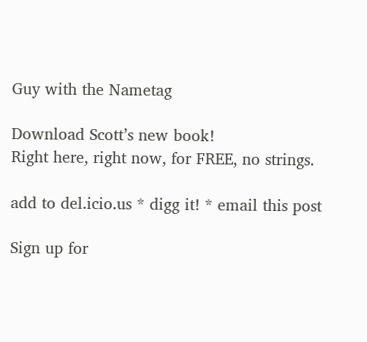Guy with the Nametag

Download Scott’s new book!
Right here, right now, for FREE, no strings.

add to del.icio.us * digg it! * email this post

Sign up for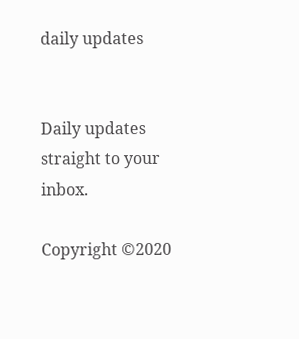daily updates


Daily updates straight to your inbox.

Copyright ©2020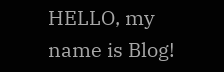HELLO, my name is Blog!